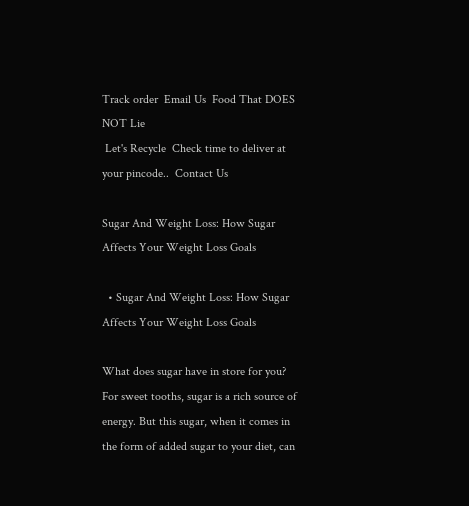Track order  Email Us  Food That DOES NOT Lie
 Let's Recycle  Check time to deliver at your pincode..  Contact Us

Sugar And Weight Loss: How Sugar Affects Your Weight Loss Goals

  • Sugar And Weight Loss: How Sugar Affects Your Weight Loss Goals

What does sugar have in store for you? For sweet tooths, sugar is a rich source of energy. But this sugar, when it comes in the form of added sugar to your diet, can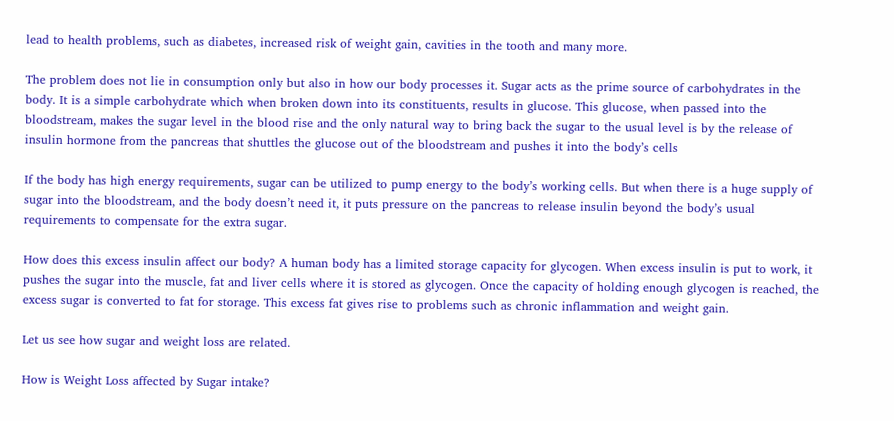lead to health problems, such as diabetes, increased risk of weight gain, cavities in the tooth and many more.

The problem does not lie in consumption only but also in how our body processes it. Sugar acts as the prime source of carbohydrates in the body. It is a simple carbohydrate which when broken down into its constituents, results in glucose. This glucose, when passed into the bloodstream, makes the sugar level in the blood rise and the only natural way to bring back the sugar to the usual level is by the release of insulin hormone from the pancreas that shuttles the glucose out of the bloodstream and pushes it into the body’s cells

If the body has high energy requirements, sugar can be utilized to pump energy to the body’s working cells. But when there is a huge supply of sugar into the bloodstream, and the body doesn’t need it, it puts pressure on the pancreas to release insulin beyond the body’s usual requirements to compensate for the extra sugar.

How does this excess insulin affect our body? A human body has a limited storage capacity for glycogen. When excess insulin is put to work, it pushes the sugar into the muscle, fat and liver cells where it is stored as glycogen. Once the capacity of holding enough glycogen is reached, the excess sugar is converted to fat for storage. This excess fat gives rise to problems such as chronic inflammation and weight gain.

Let us see how sugar and weight loss are related.

How is Weight Loss affected by Sugar intake?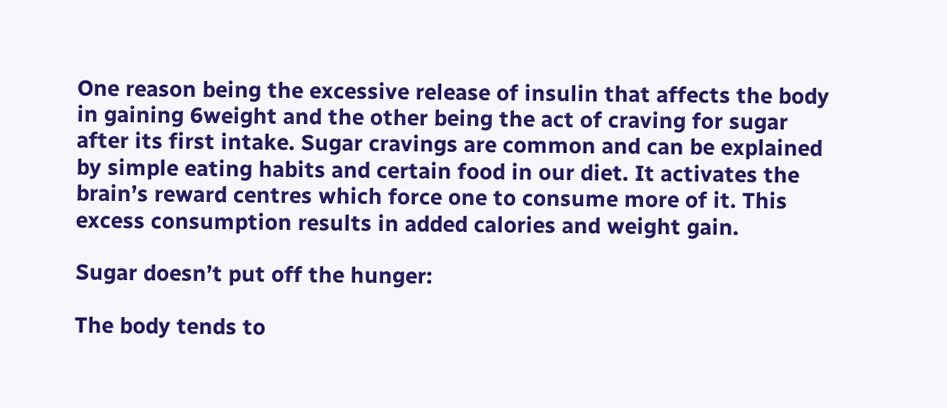One reason being the excessive release of insulin that affects the body in gaining 6weight and the other being the act of craving for sugar after its first intake. Sugar cravings are common and can be explained by simple eating habits and certain food in our diet. It activates the brain’s reward centres which force one to consume more of it. This excess consumption results in added calories and weight gain.

Sugar doesn’t put off the hunger:

The body tends to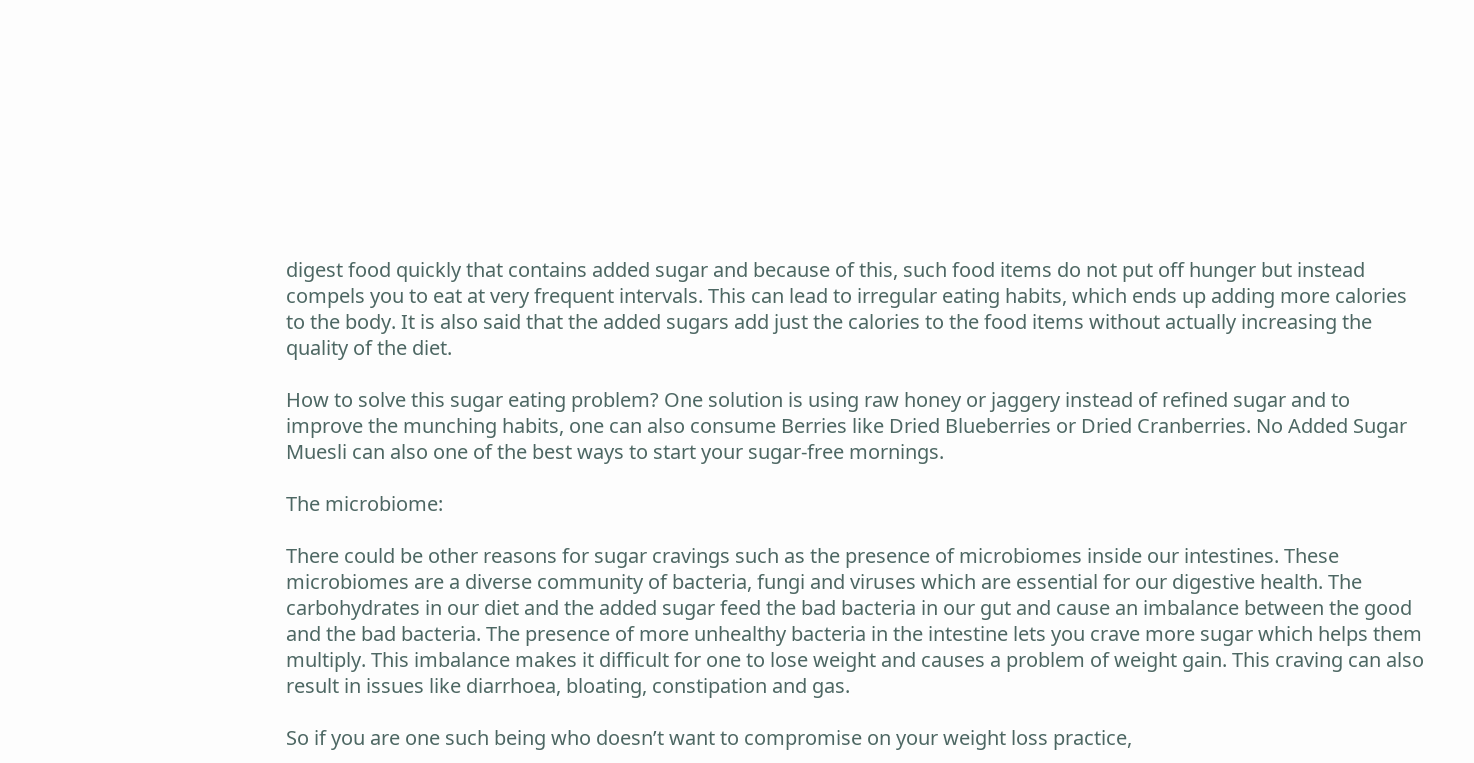digest food quickly that contains added sugar and because of this, such food items do not put off hunger but instead compels you to eat at very frequent intervals. This can lead to irregular eating habits, which ends up adding more calories to the body. It is also said that the added sugars add just the calories to the food items without actually increasing the quality of the diet.

How to solve this sugar eating problem? One solution is using raw honey or jaggery instead of refined sugar and to improve the munching habits, one can also consume Berries like Dried Blueberries or Dried Cranberries. No Added Sugar Muesli can also one of the best ways to start your sugar-free mornings.

The microbiome:

There could be other reasons for sugar cravings such as the presence of microbiomes inside our intestines. These microbiomes are a diverse community of bacteria, fungi and viruses which are essential for our digestive health. The carbohydrates in our diet and the added sugar feed the bad bacteria in our gut and cause an imbalance between the good and the bad bacteria. The presence of more unhealthy bacteria in the intestine lets you crave more sugar which helps them multiply. This imbalance makes it difficult for one to lose weight and causes a problem of weight gain. This craving can also result in issues like diarrhoea, bloating, constipation and gas.

So if you are one such being who doesn’t want to compromise on your weight loss practice,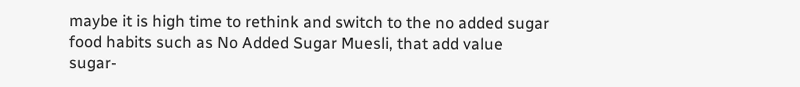maybe it is high time to rethink and switch to the no added sugar food habits such as No Added Sugar Muesli, that add value sugar-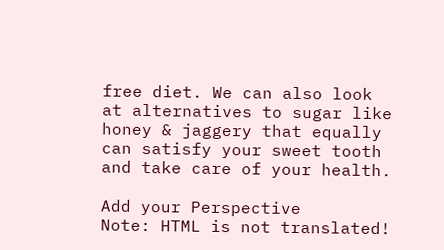free diet. We can also look at alternatives to sugar like honey & jaggery that equally can satisfy your sweet tooth and take care of your health.

Add your Perspective
Note: HTML is not translated!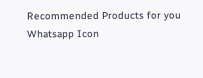Recommended Products for you
Whatsapp Icon